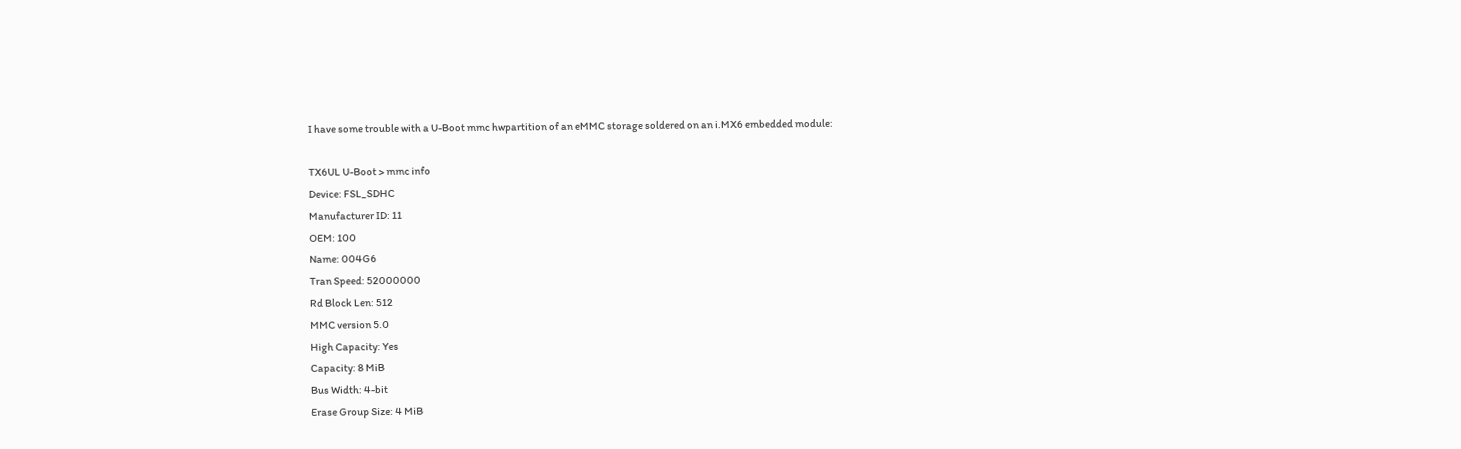I have some trouble with a U-Boot mmc hwpartition of an eMMC storage soldered on an i.MX6 embedded module:

TX6UL U-Boot > mmc info
Device: FSL_SDHC
Manufacturer ID: 11
OEM: 100
Name: 004G6
Tran Speed: 52000000
Rd Block Len: 512
MMC version 5.0
High Capacity: Yes
Capacity: 8 MiB
Bus Width: 4-bit
Erase Group Size: 4 MiB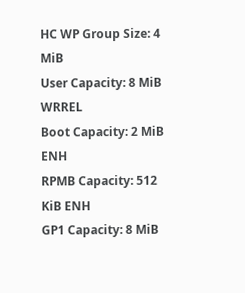HC WP Group Size: 4 MiB
User Capacity: 8 MiB WRREL
Boot Capacity: 2 MiB ENH
RPMB Capacity: 512 KiB ENH
GP1 Capacity: 8 MiB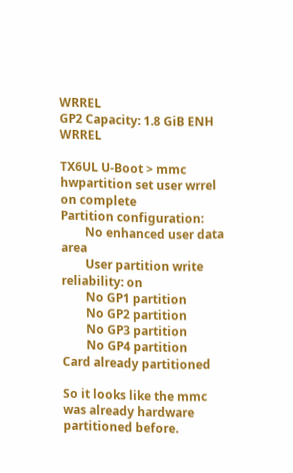WRREL
GP2 Capacity: 1.8 GiB ENH WRREL

TX6UL U-Boot > mmc hwpartition set user wrrel on complete
Partition configuration:
        No enhanced user data area
        User partition write reliability: on
        No GP1 partition
        No GP2 partition
        No GP3 partition
        No GP4 partition
Card already partitioned

So it looks like the mmc was already hardware partitioned before.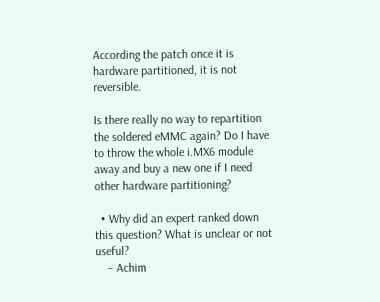According the patch once it is hardware partitioned, it is not reversible.

Is there really no way to repartition the soldered eMMC again? Do I have to throw the whole i.MX6 module away and buy a new one if I need other hardware partitioning?

  • Why did an expert ranked down this question? What is unclear or not useful?
    – Achim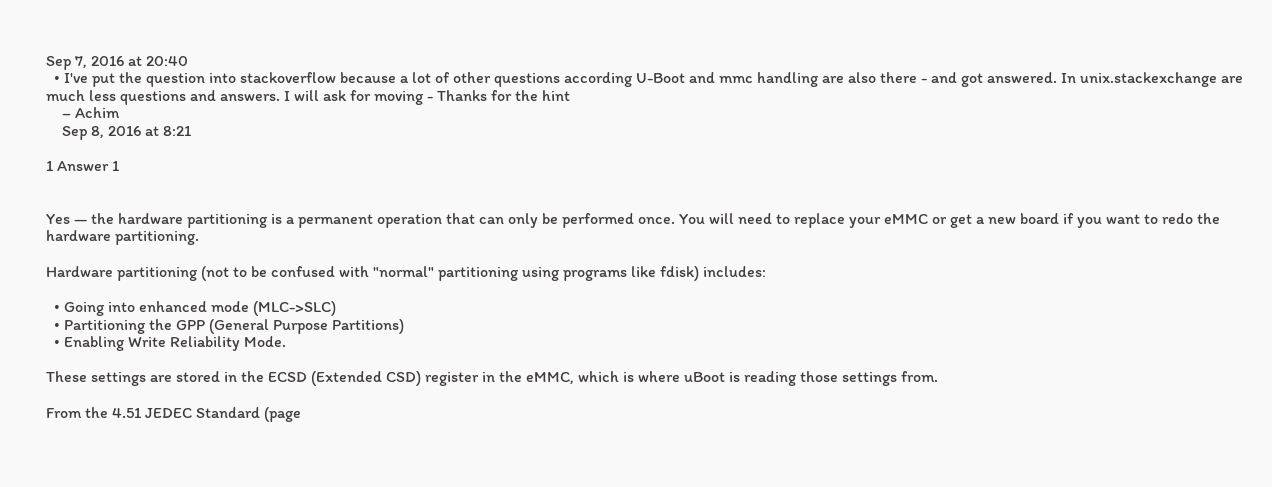Sep 7, 2016 at 20:40
  • I've put the question into stackoverflow because a lot of other questions according U-Boot and mmc handling are also there - and got answered. In unix.stackexchange are much less questions and answers. I will ask for moving - Thanks for the hint
    – Achim
    Sep 8, 2016 at 8:21

1 Answer 1


Yes — the hardware partitioning is a permanent operation that can only be performed once. You will need to replace your eMMC or get a new board if you want to redo the hardware partitioning.

Hardware partitioning (not to be confused with "normal" partitioning using programs like fdisk) includes:

  • Going into enhanced mode (MLC->SLC)
  • Partitioning the GPP (General Purpose Partitions)
  • Enabling Write Reliability Mode.

These settings are stored in the ECSD (Extended CSD) register in the eMMC, which is where uBoot is reading those settings from.

From the 4.51 JEDEC Standard (page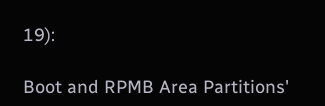19):

Boot and RPMB Area Partitions'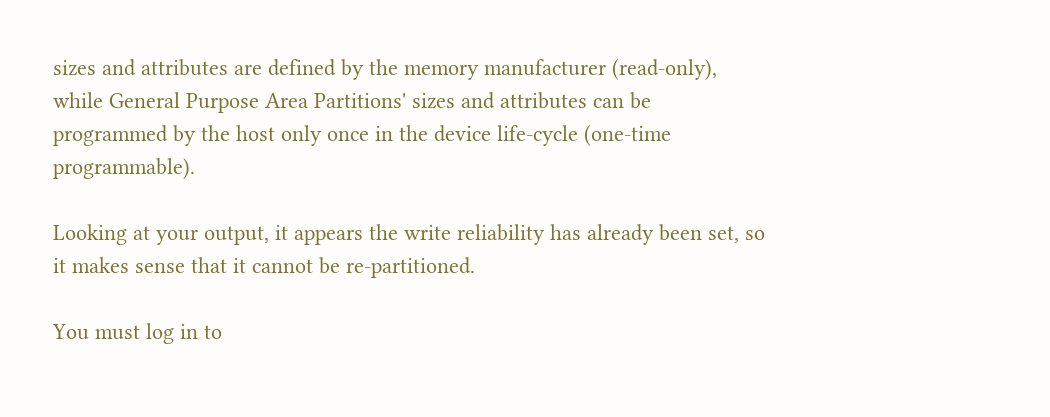sizes and attributes are defined by the memory manufacturer (read-only), while General Purpose Area Partitions' sizes and attributes can be programmed by the host only once in the device life-cycle (one-time programmable).

Looking at your output, it appears the write reliability has already been set, so it makes sense that it cannot be re-partitioned.

You must log in to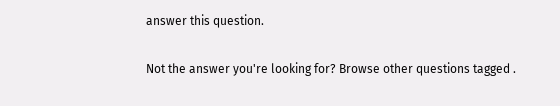answer this question.

Not the answer you're looking for? Browse other questions tagged .